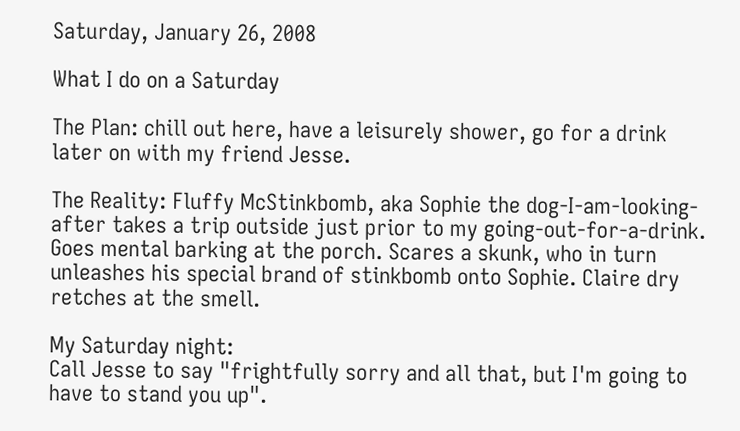Saturday, January 26, 2008

What I do on a Saturday

The Plan: chill out here, have a leisurely shower, go for a drink later on with my friend Jesse.

The Reality: Fluffy McStinkbomb, aka Sophie the dog-I-am-looking-after takes a trip outside just prior to my going-out-for-a-drink. Goes mental barking at the porch. Scares a skunk, who in turn unleashes his special brand of stinkbomb onto Sophie. Claire dry retches at the smell.

My Saturday night:
Call Jesse to say "frightfully sorry and all that, but I'm going to have to stand you up".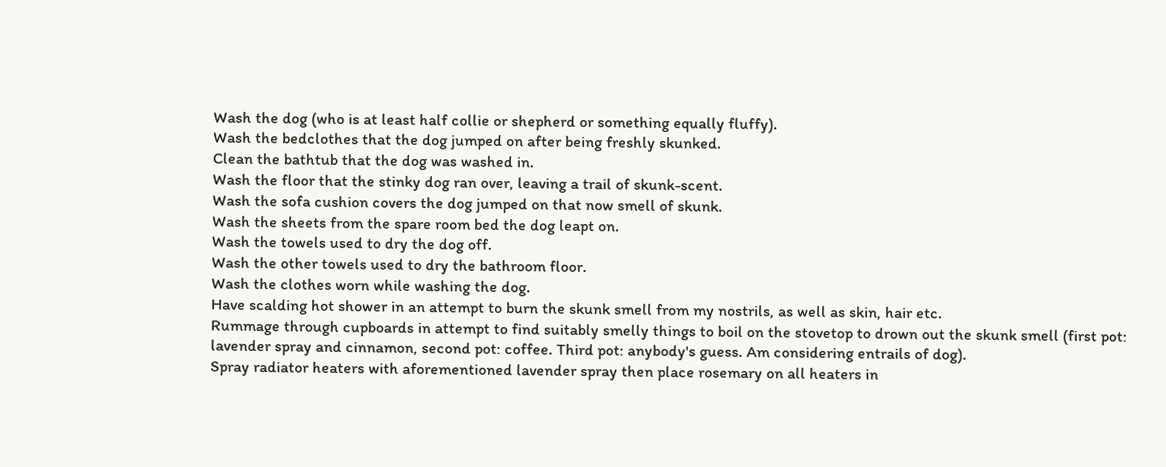Wash the dog (who is at least half collie or shepherd or something equally fluffy).
Wash the bedclothes that the dog jumped on after being freshly skunked.
Clean the bathtub that the dog was washed in.
Wash the floor that the stinky dog ran over, leaving a trail of skunk-scent.
Wash the sofa cushion covers the dog jumped on that now smell of skunk.
Wash the sheets from the spare room bed the dog leapt on.
Wash the towels used to dry the dog off.
Wash the other towels used to dry the bathroom floor.
Wash the clothes worn while washing the dog.
Have scalding hot shower in an attempt to burn the skunk smell from my nostrils, as well as skin, hair etc.
Rummage through cupboards in attempt to find suitably smelly things to boil on the stovetop to drown out the skunk smell (first pot: lavender spray and cinnamon, second pot: coffee. Third pot: anybody's guess. Am considering entrails of dog).
Spray radiator heaters with aforementioned lavender spray then place rosemary on all heaters in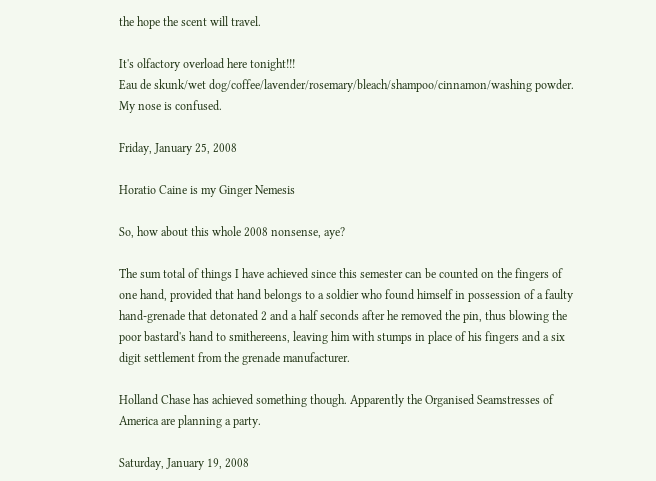the hope the scent will travel.

It's olfactory overload here tonight!!!
Eau de skunk/wet dog/coffee/lavender/rosemary/bleach/shampoo/cinnamon/washing powder.
My nose is confused.

Friday, January 25, 2008

Horatio Caine is my Ginger Nemesis

So, how about this whole 2008 nonsense, aye?

The sum total of things I have achieved since this semester can be counted on the fingers of one hand, provided that hand belongs to a soldier who found himself in possession of a faulty hand-grenade that detonated 2 and a half seconds after he removed the pin, thus blowing the poor bastard's hand to smithereens, leaving him with stumps in place of his fingers and a six digit settlement from the grenade manufacturer.

Holland Chase has achieved something though. Apparently the Organised Seamstresses of America are planning a party.

Saturday, January 19, 2008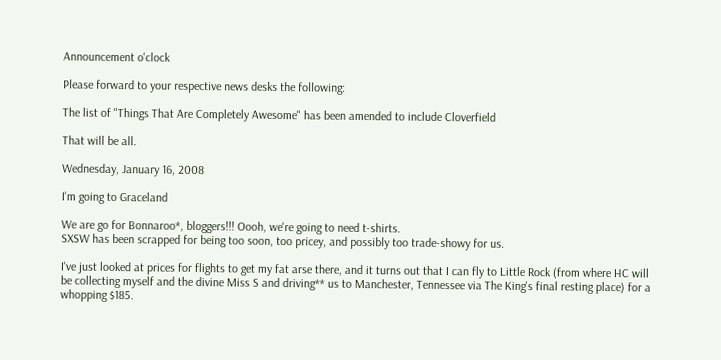Announcement o'clock

Please forward to your respective news desks the following:

The list of "Things That Are Completely Awesome" has been amended to include Cloverfield

That will be all.

Wednesday, January 16, 2008

I'm going to Graceland

We are go for Bonnaroo*, bloggers!!! Oooh, we're going to need t-shirts.
SXSW has been scrapped for being too soon, too pricey, and possibly too trade-showy for us.

I've just looked at prices for flights to get my fat arse there, and it turns out that I can fly to Little Rock (from where HC will be collecting myself and the divine Miss S and driving** us to Manchester, Tennessee via The King's final resting place) for a whopping $185.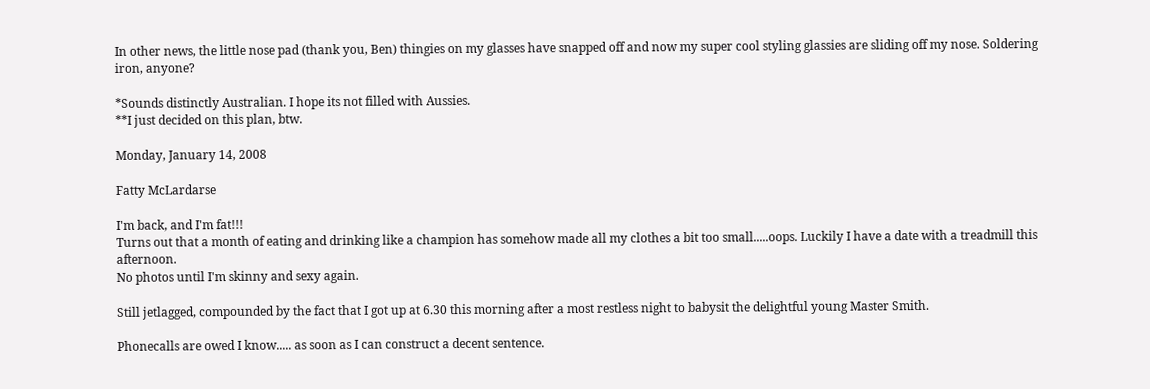In other news, the little nose pad (thank you, Ben) thingies on my glasses have snapped off and now my super cool styling glassies are sliding off my nose. Soldering iron, anyone?

*Sounds distinctly Australian. I hope its not filled with Aussies.
**I just decided on this plan, btw.

Monday, January 14, 2008

Fatty McLardarse

I'm back, and I'm fat!!!
Turns out that a month of eating and drinking like a champion has somehow made all my clothes a bit too small.....oops. Luckily I have a date with a treadmill this afternoon.
No photos until I'm skinny and sexy again.

Still jetlagged, compounded by the fact that I got up at 6.30 this morning after a most restless night to babysit the delightful young Master Smith.

Phonecalls are owed I know..... as soon as I can construct a decent sentence.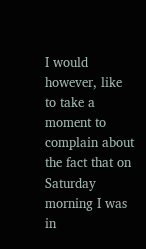I would however, like to take a moment to complain about the fact that on Saturday morning I was in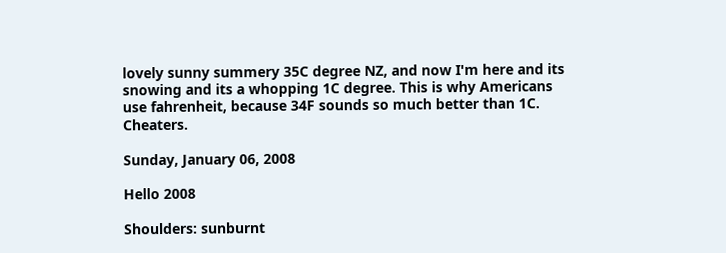lovely sunny summery 35C degree NZ, and now I'm here and its snowing and its a whopping 1C degree. This is why Americans use fahrenheit, because 34F sounds so much better than 1C. Cheaters.

Sunday, January 06, 2008

Hello 2008

Shoulders: sunburnt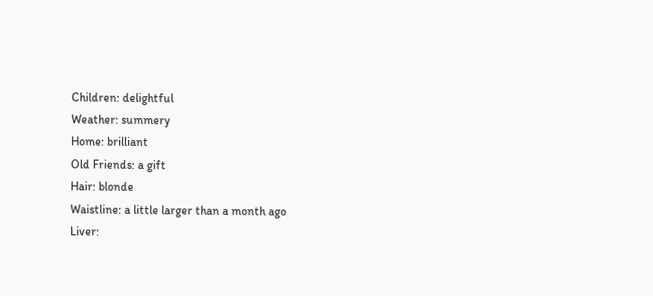Children: delightful
Weather: summery
Home: brilliant
Old Friends: a gift
Hair: blonde
Waistline: a little larger than a month ago
Liver: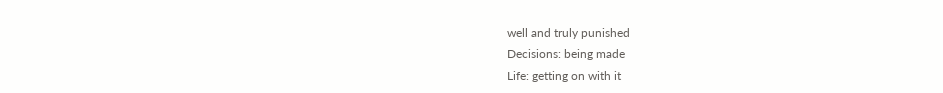well and truly punished
Decisions: being made
Life: getting on with it